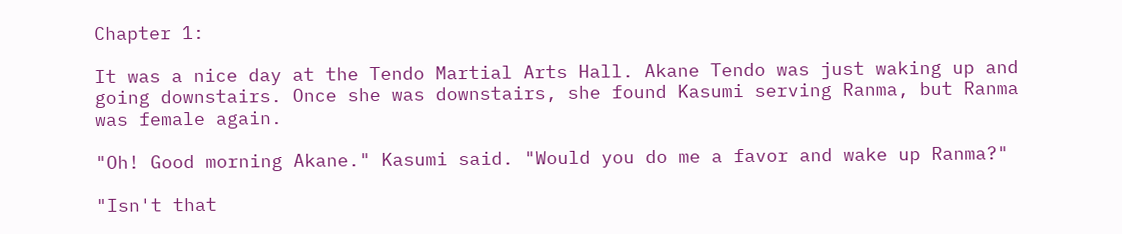Chapter 1:

It was a nice day at the Tendo Martial Arts Hall. Akane Tendo was just waking up and going downstairs. Once she was downstairs, she found Kasumi serving Ranma, but Ranma was female again.

"Oh! Good morning Akane." Kasumi said. "Would you do me a favor and wake up Ranma?"

"Isn't that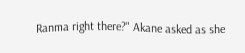Ranma right there?" Akane asked as she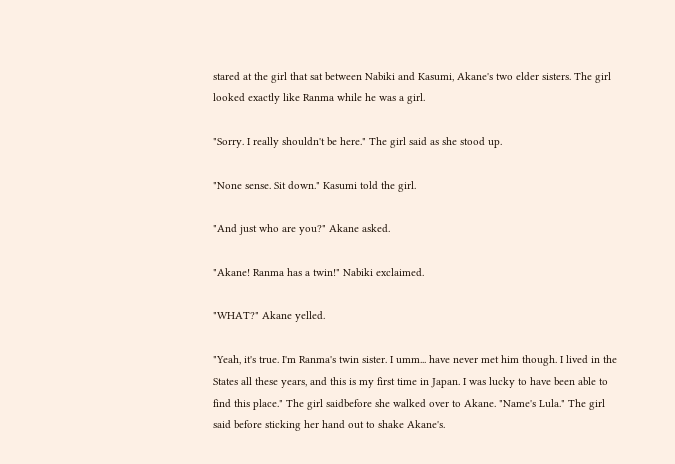stared at the girl that sat between Nabiki and Kasumi, Akane's two elder sisters. The girl looked exactly like Ranma while he was a girl.

"Sorry. I really shouldn't be here." The girl said as she stood up.

"None sense. Sit down." Kasumi told the girl.

"And just who are you?" Akane asked.

"Akane! Ranma has a twin!" Nabiki exclaimed.

"WHAT?" Akane yelled.

"Yeah, it's true. I'm Ranma's twin sister. I umm... have never met him though. I lived in the States all these years, and this is my first time in Japan. I was lucky to have been able to find this place." The girl saidbefore she walked over to Akane. "Name's Lula." The girl said before sticking her hand out to shake Akane's.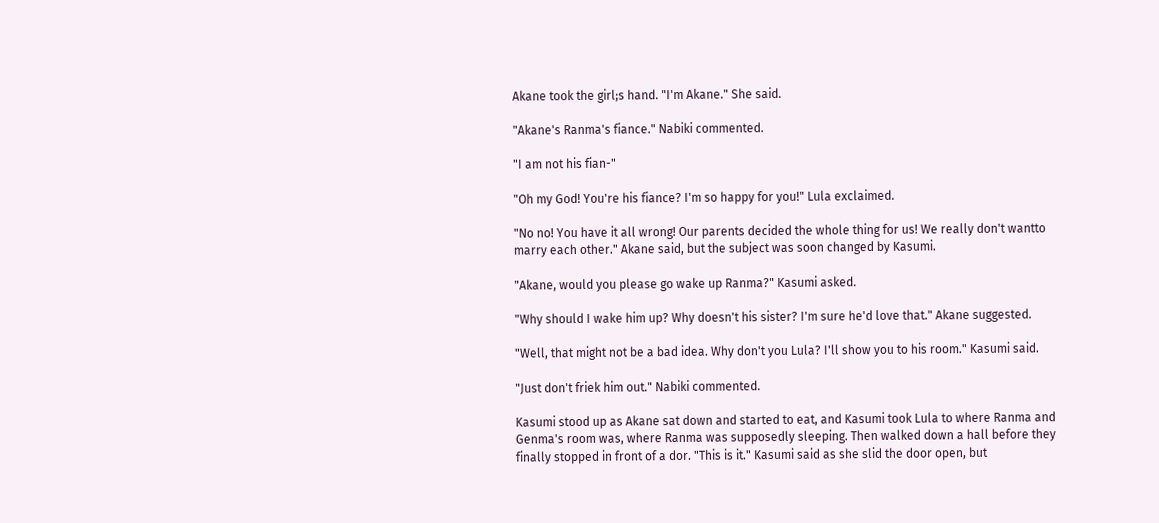Akane took the girl;s hand. "I'm Akane." She said.

"Akane's Ranma's fiance." Nabiki commented.

"I am not his fian-"

"Oh my God! You're his fiance? I'm so happy for you!" Lula exclaimed.

"No no! You have it all wrong! Our parents decided the whole thing for us! We really don't wantto marry each other." Akane said, but the subject was soon changed by Kasumi.

"Akane, would you please go wake up Ranma?" Kasumi asked.

"Why should I wake him up? Why doesn't his sister? I'm sure he'd love that." Akane suggested.

"Well, that might not be a bad idea. Why don't you Lula? I'll show you to his room." Kasumi said.

"Just don't friek him out." Nabiki commented.

Kasumi stood up as Akane sat down and started to eat, and Kasumi took Lula to where Ranma and Genma's room was, where Ranma was supposedly sleeping. Then walked down a hall before they finally stopped in front of a dor. "This is it." Kasumi said as she slid the door open, but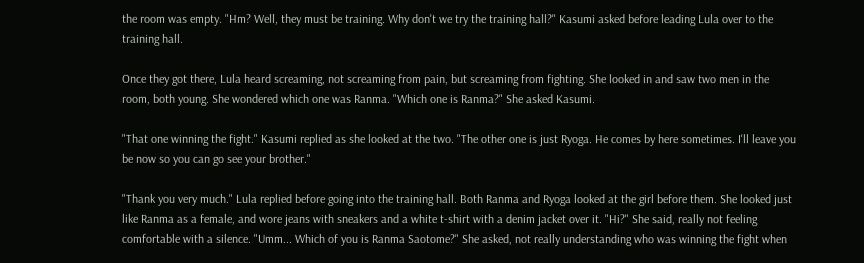the room was empty. "Hm? Well, they must be training. Why don't we try the training hall?" Kasumi asked before leading Lula over to the training hall.

Once they got there, Lula heard screaming, not screaming from pain, but screaming from fighting. She looked in and saw two men in the room, both young. She wondered which one was Ranma. "Which one is Ranma?" She asked Kasumi.

"That one winning the fight." Kasumi replied as she looked at the two. "The other one is just Ryoga. He comes by here sometimes. I'll leave you be now so you can go see your brother."

"Thank you very much." Lula replied before going into the training hall. Both Ranma and Ryoga looked at the girl before them. She looked just like Ranma as a female, and wore jeans with sneakers and a white t-shirt with a denim jacket over it. "Hi?" She said, really not feeling comfortable with a silence. "Umm... Which of you is Ranma Saotome?" She asked, not really understanding who was winning the fight when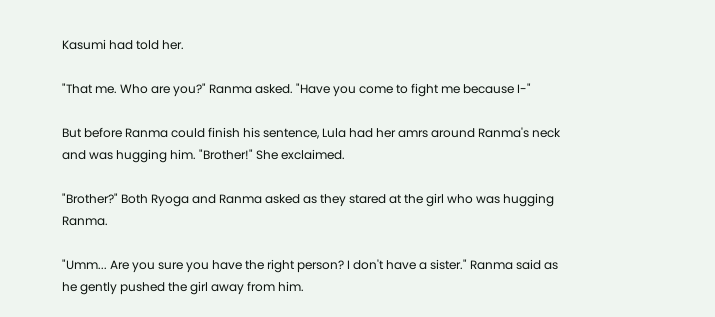Kasumi had told her.

"That me. Who are you?" Ranma asked. "Have you come to fight me because I-"

But before Ranma could finish his sentence, Lula had her amrs around Ranma's neck and was hugging him. "Brother!" She exclaimed.

"Brother?" Both Ryoga and Ranma asked as they stared at the girl who was hugging Ranma.

"Umm... Are you sure you have the right person? I don't have a sister." Ranma said as he gently pushed the girl away from him.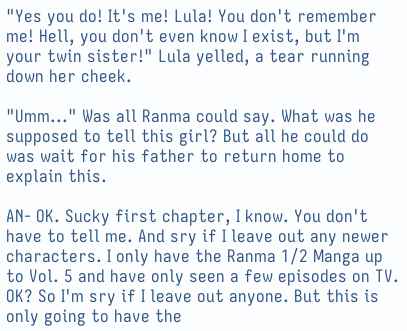"Yes you do! It's me! Lula! You don't remember me! Hell, you don't even know I exist, but I'm your twin sister!" Lula yelled, a tear running down her cheek.

"Umm..." Was all Ranma could say. What was he supposed to tell this girl? But all he could do was wait for his father to return home to explain this.

AN- OK. Sucky first chapter, I know. You don't have to tell me. And sry if I leave out any newer characters. I only have the Ranma 1/2 Manga up to Vol. 5 and have only seen a few episodes on TV. OK? So I'm sry if I leave out anyone. But this is only going to have the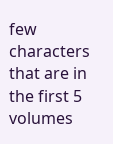few characters that are in the first 5 volumes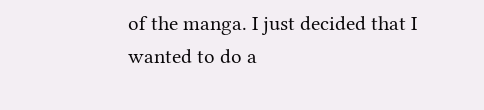of the manga. I just decided that I wanted to do a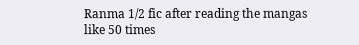Ranma 1/2 fic after reading the mangas like 50 times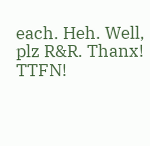each. Heh. Well, plz R&R. Thanx! TTFN!